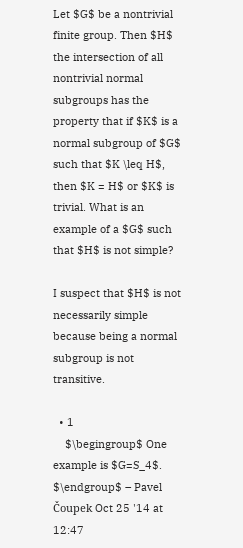Let $G$ be a nontrivial finite group. Then $H$ the intersection of all nontrivial normal subgroups has the property that if $K$ is a normal subgroup of $G$ such that $K \leq H$, then $K = H$ or $K$ is trivial. What is an example of a $G$ such that $H$ is not simple?

I suspect that $H$ is not necessarily simple because being a normal subgroup is not transitive.

  • 1
    $\begingroup$ One example is $G=S_4$. $\endgroup$ – Pavel Čoupek Oct 25 '14 at 12:47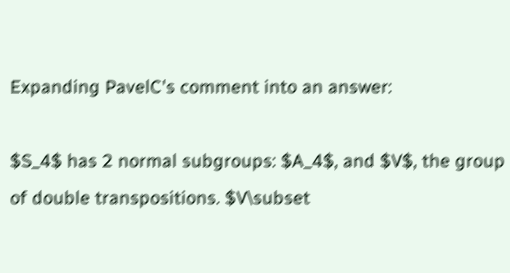Expanding PavelC's comment into an answer:

$S_4$ has 2 normal subgroups: $A_4$, and $V$, the group of double transpositions. $V\subset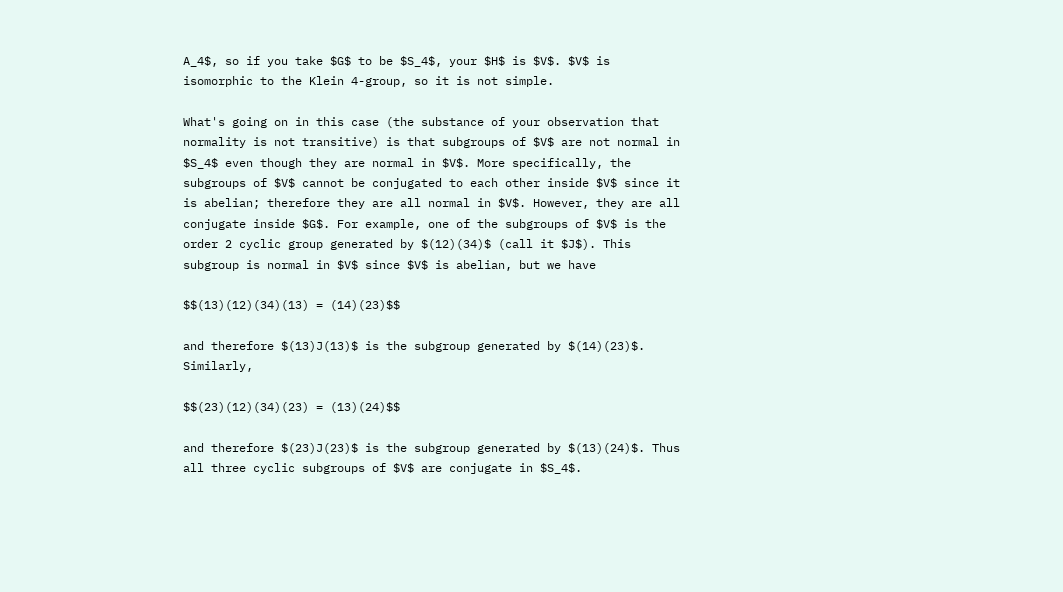A_4$, so if you take $G$ to be $S_4$, your $H$ is $V$. $V$ is isomorphic to the Klein 4-group, so it is not simple.

What's going on in this case (the substance of your observation that normality is not transitive) is that subgroups of $V$ are not normal in $S_4$ even though they are normal in $V$. More specifically, the subgroups of $V$ cannot be conjugated to each other inside $V$ since it is abelian; therefore they are all normal in $V$. However, they are all conjugate inside $G$. For example, one of the subgroups of $V$ is the order 2 cyclic group generated by $(12)(34)$ (call it $J$). This subgroup is normal in $V$ since $V$ is abelian, but we have

$$(13)(12)(34)(13) = (14)(23)$$

and therefore $(13)J(13)$ is the subgroup generated by $(14)(23)$. Similarly,

$$(23)(12)(34)(23) = (13)(24)$$

and therefore $(23)J(23)$ is the subgroup generated by $(13)(24)$. Thus all three cyclic subgroups of $V$ are conjugate in $S_4$.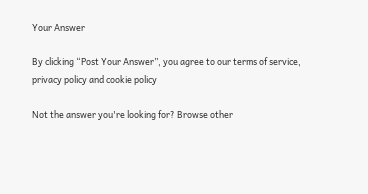Your Answer

By clicking “Post Your Answer”, you agree to our terms of service, privacy policy and cookie policy

Not the answer you're looking for? Browse other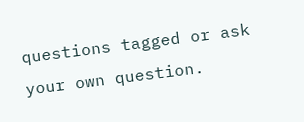questions tagged or ask your own question.